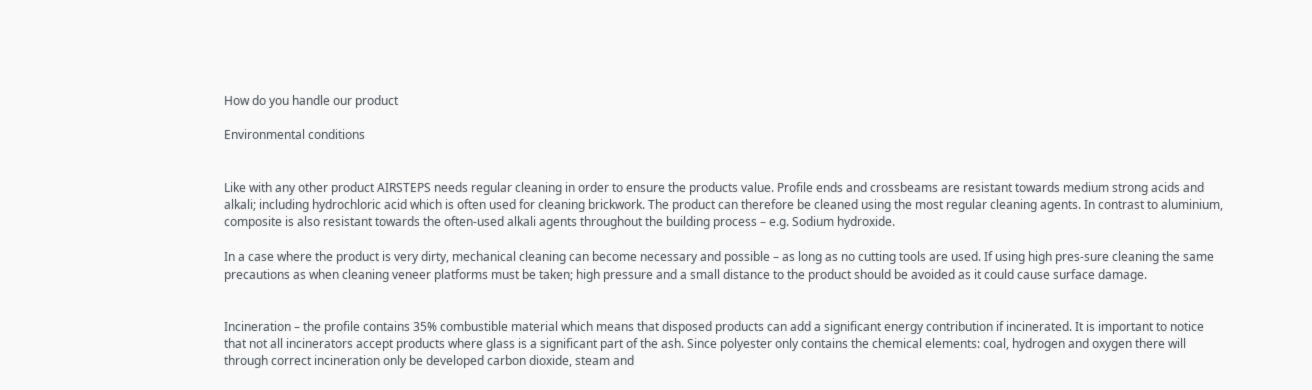How do you handle our product

Environmental conditions


Like with any other product AIRSTEPS needs regular cleaning in order to ensure the products value. Profile ends and crossbeams are resistant towards medium strong acids and alkali; including hydrochloric acid which is often used for cleaning brickwork. The product can therefore be cleaned using the most regular cleaning agents. In contrast to aluminium, composite is also resistant towards the often-used alkali agents throughout the building process – e.g. Sodium hydroxide.

In a case where the product is very dirty, mechanical cleaning can become necessary and possible – as long as no cutting tools are used. If using high pres-sure cleaning the same precautions as when cleaning veneer platforms must be taken; high pressure and a small distance to the product should be avoided as it could cause surface damage.


Incineration – the profile contains 35% combustible material which means that disposed products can add a significant energy contribution if incinerated. It is important to notice that not all incinerators accept products where glass is a significant part of the ash. Since polyester only contains the chemical elements: coal, hydrogen and oxygen there will through correct incineration only be developed carbon dioxide, steam and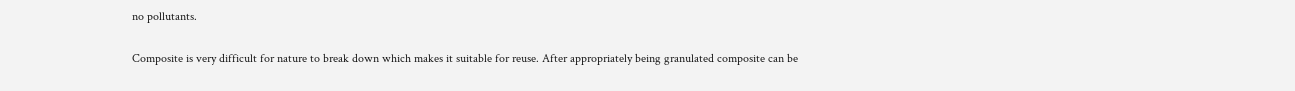no pollutants.


Composite is very difficult for nature to break down which makes it suitable for reuse. After appropriately being granulated composite can be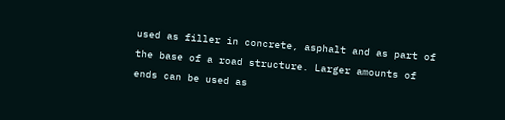used as filler in concrete, asphalt and as part of the base of a road structure. Larger amounts of ends can be used as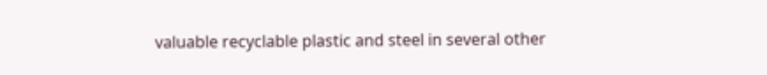valuable recyclable plastic and steel in several other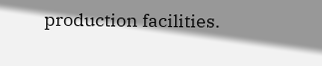production facilities.